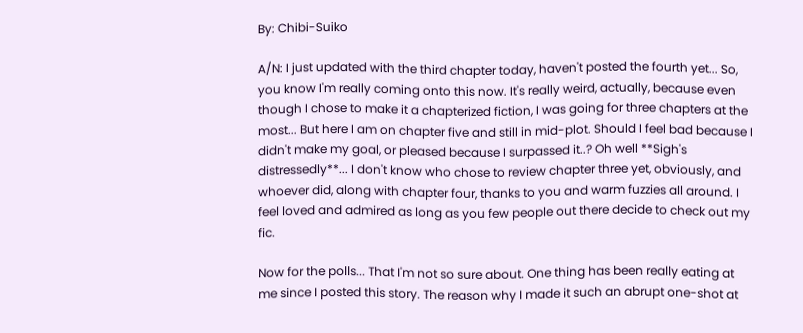By: Chibi-Suiko

A/N: I just updated with the third chapter today, haven't posted the fourth yet... So, you know I'm really coming onto this now. It's really weird, actually, because even though I chose to make it a chapterized fiction, I was going for three chapters at the most... But here I am on chapter five and still in mid-plot. Should I feel bad because I didn't make my goal, or pleased because I surpassed it..? Oh well **Sigh's distressedly**... I don't know who chose to review chapter three yet, obviously, and whoever did, along with chapter four, thanks to you and warm fuzzies all around. I feel loved and admired as long as you few people out there decide to check out my fic.

Now for the polls... That I'm not so sure about. One thing has been really eating at me since I posted this story. The reason why I made it such an abrupt one-shot at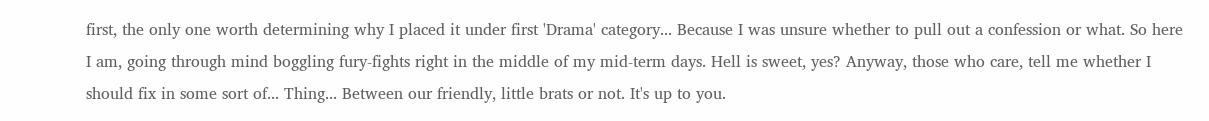first, the only one worth determining why I placed it under first 'Drama' category... Because I was unsure whether to pull out a confession or what. So here I am, going through mind boggling fury-fights right in the middle of my mid-term days. Hell is sweet, yes? Anyway, those who care, tell me whether I should fix in some sort of... Thing... Between our friendly, little brats or not. It's up to you.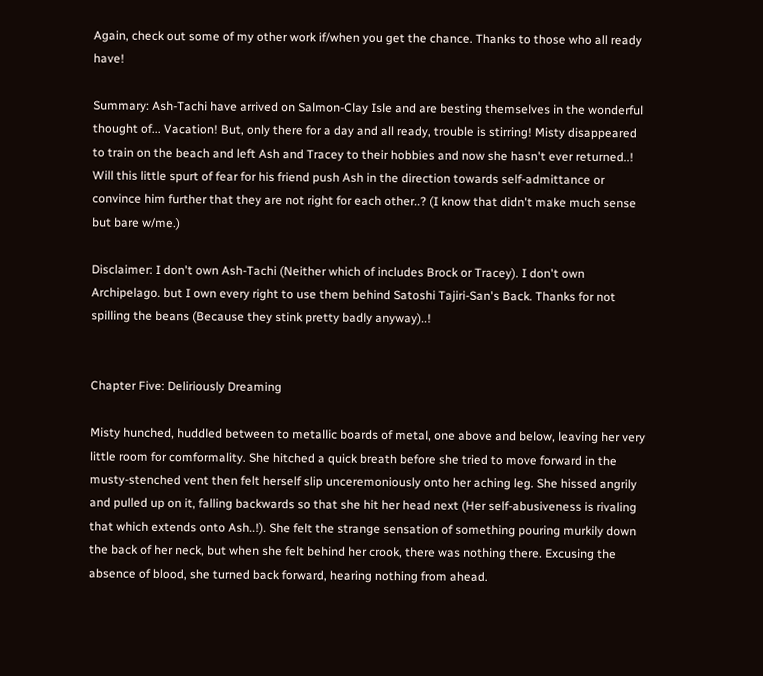Again, check out some of my other work if/when you get the chance. Thanks to those who all ready have!

Summary: Ash-Tachi have arrived on Salmon-Clay Isle and are besting themselves in the wonderful thought of... Vacation! But, only there for a day and all ready, trouble is stirring! Misty disappeared to train on the beach and left Ash and Tracey to their hobbies and now she hasn't ever returned..! Will this little spurt of fear for his friend push Ash in the direction towards self-admittance or convince him further that they are not right for each other..? (I know that didn't make much sense but bare w/me.)

Disclaimer: I don't own Ash-Tachi (Neither which of includes Brock or Tracey). I don't own Archipelago. but I own every right to use them behind Satoshi Tajiri-San's Back. Thanks for not spilling the beans (Because they stink pretty badly anyway)..!


Chapter Five: Deliriously Dreaming

Misty hunched, huddled between to metallic boards of metal, one above and below, leaving her very little room for comformality. She hitched a quick breath before she tried to move forward in the musty-stenched vent then felt herself slip unceremoniously onto her aching leg. She hissed angrily and pulled up on it, falling backwards so that she hit her head next (Her self-abusiveness is rivaling that which extends onto Ash..!). She felt the strange sensation of something pouring murkily down the back of her neck, but when she felt behind her crook, there was nothing there. Excusing the absence of blood, she turned back forward, hearing nothing from ahead.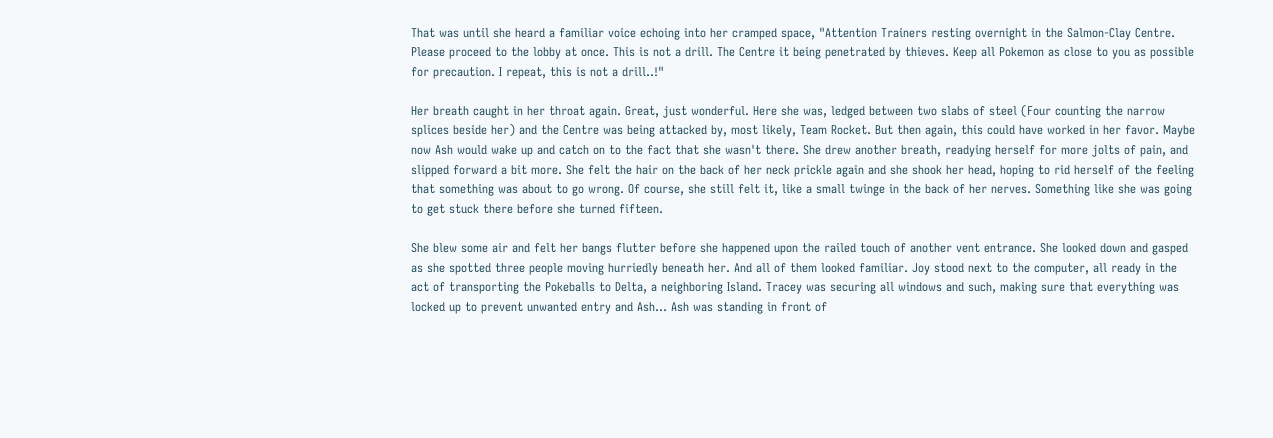That was until she heard a familiar voice echoing into her cramped space, "Attention Trainers resting overnight in the Salmon-Clay Centre. Please proceed to the lobby at once. This is not a drill. The Centre it being penetrated by thieves. Keep all Pokemon as close to you as possible for precaution. I repeat, this is not a drill..!"

Her breath caught in her throat again. Great, just wonderful. Here she was, ledged between two slabs of steel (Four counting the narrow splices beside her) and the Centre was being attacked by, most likely, Team Rocket. But then again, this could have worked in her favor. Maybe now Ash would wake up and catch on to the fact that she wasn't there. She drew another breath, readying herself for more jolts of pain, and slipped forward a bit more. She felt the hair on the back of her neck prickle again and she shook her head, hoping to rid herself of the feeling that something was about to go wrong. Of course, she still felt it, like a small twinge in the back of her nerves. Something like she was going to get stuck there before she turned fifteen.

She blew some air and felt her bangs flutter before she happened upon the railed touch of another vent entrance. She looked down and gasped as she spotted three people moving hurriedly beneath her. And all of them looked familiar. Joy stood next to the computer, all ready in the act of transporting the Pokeballs to Delta, a neighboring Island. Tracey was securing all windows and such, making sure that everything was locked up to prevent unwanted entry and Ash... Ash was standing in front of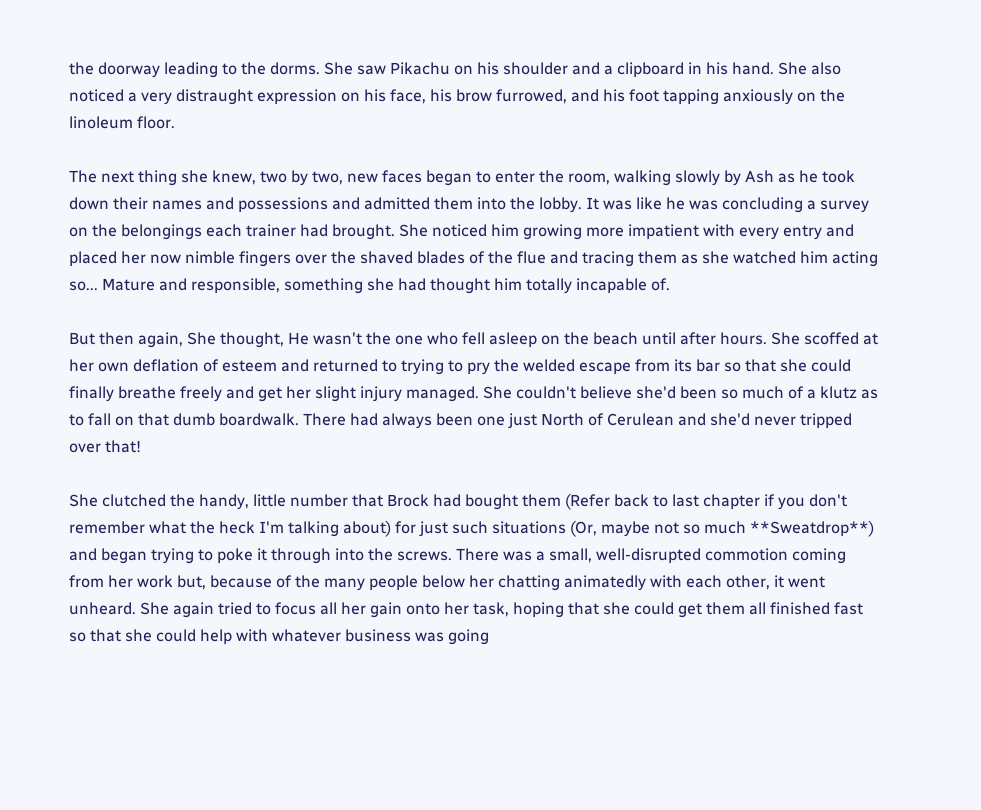the doorway leading to the dorms. She saw Pikachu on his shoulder and a clipboard in his hand. She also noticed a very distraught expression on his face, his brow furrowed, and his foot tapping anxiously on the linoleum floor.

The next thing she knew, two by two, new faces began to enter the room, walking slowly by Ash as he took down their names and possessions and admitted them into the lobby. It was like he was concluding a survey on the belongings each trainer had brought. She noticed him growing more impatient with every entry and placed her now nimble fingers over the shaved blades of the flue and tracing them as she watched him acting so... Mature and responsible, something she had thought him totally incapable of.

But then again, She thought, He wasn't the one who fell asleep on the beach until after hours. She scoffed at her own deflation of esteem and returned to trying to pry the welded escape from its bar so that she could finally breathe freely and get her slight injury managed. She couldn't believe she'd been so much of a klutz as to fall on that dumb boardwalk. There had always been one just North of Cerulean and she'd never tripped over that!

She clutched the handy, little number that Brock had bought them (Refer back to last chapter if you don't remember what the heck I'm talking about) for just such situations (Or, maybe not so much **Sweatdrop**) and began trying to poke it through into the screws. There was a small, well-disrupted commotion coming from her work but, because of the many people below her chatting animatedly with each other, it went unheard. She again tried to focus all her gain onto her task, hoping that she could get them all finished fast so that she could help with whatever business was going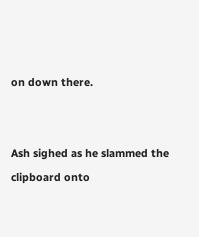on down there.


Ash sighed as he slammed the clipboard onto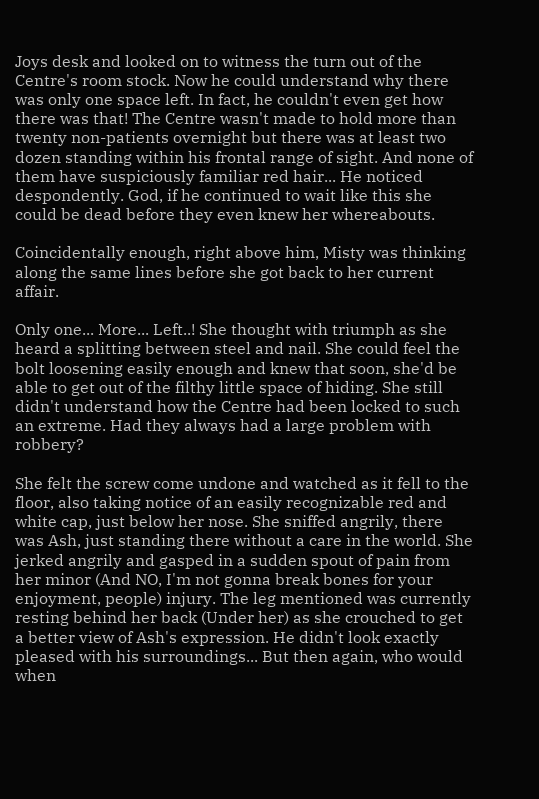Joys desk and looked on to witness the turn out of the Centre's room stock. Now he could understand why there was only one space left. In fact, he couldn't even get how there was that! The Centre wasn't made to hold more than twenty non-patients overnight but there was at least two dozen standing within his frontal range of sight. And none of them have suspiciously familiar red hair... He noticed despondently. God, if he continued to wait like this she could be dead before they even knew her whereabouts.

Coincidentally enough, right above him, Misty was thinking along the same lines before she got back to her current affair.

Only one... More... Left..! She thought with triumph as she heard a splitting between steel and nail. She could feel the bolt loosening easily enough and knew that soon, she'd be able to get out of the filthy little space of hiding. She still didn't understand how the Centre had been locked to such an extreme. Had they always had a large problem with robbery?

She felt the screw come undone and watched as it fell to the floor, also taking notice of an easily recognizable red and white cap, just below her nose. She sniffed angrily, there was Ash, just standing there without a care in the world. She jerked angrily and gasped in a sudden spout of pain from her minor (And NO, I'm not gonna break bones for your enjoyment, people) injury. The leg mentioned was currently resting behind her back (Under her) as she crouched to get a better view of Ash's expression. He didn't look exactly pleased with his surroundings... But then again, who would when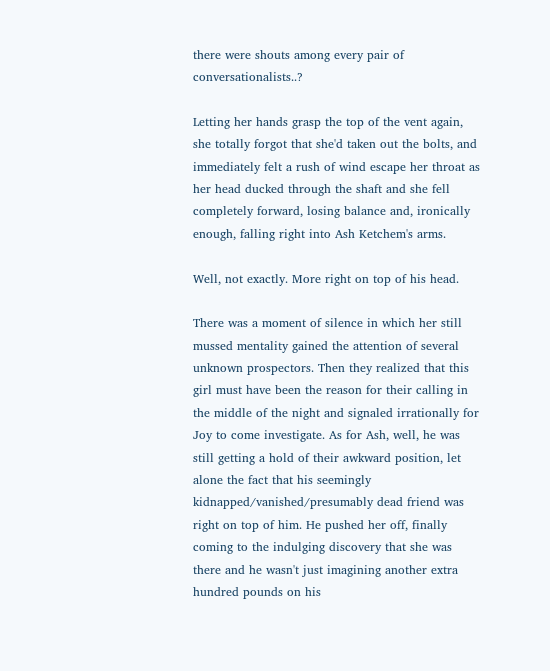there were shouts among every pair of conversationalists..?

Letting her hands grasp the top of the vent again, she totally forgot that she'd taken out the bolts, and immediately felt a rush of wind escape her throat as her head ducked through the shaft and she fell completely forward, losing balance and, ironically enough, falling right into Ash Ketchem's arms.

Well, not exactly. More right on top of his head.

There was a moment of silence in which her still mussed mentality gained the attention of several unknown prospectors. Then they realized that this girl must have been the reason for their calling in the middle of the night and signaled irrationally for Joy to come investigate. As for Ash, well, he was still getting a hold of their awkward position, let alone the fact that his seemingly kidnapped/vanished/presumably dead friend was right on top of him. He pushed her off, finally coming to the indulging discovery that she was there and he wasn't just imagining another extra hundred pounds on his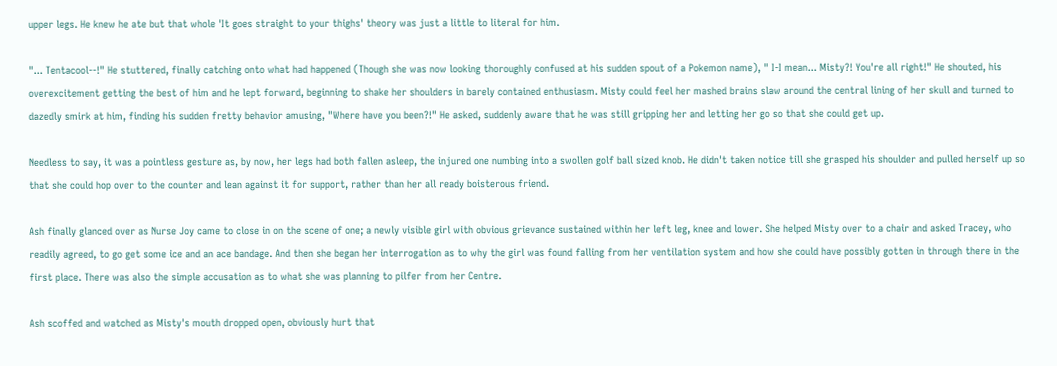upper legs. He knew he ate but that whole 'It goes straight to your thighs' theory was just a little to literal for him.

"... Tentacool--!" He stuttered, finally catching onto what had happened (Though she was now looking thoroughly confused at his sudden spout of a Pokemon name), " I-I mean... Misty?! You're all right!" He shouted, his overexcitement getting the best of him and he lept forward, beginning to shake her shoulders in barely contained enthusiasm. Misty could feel her mashed brains slaw around the central lining of her skull and turned to dazedly smirk at him, finding his sudden fretty behavior amusing, "Where have you been?!" He asked, suddenly aware that he was still gripping her and letting her go so that she could get up.

Needless to say, it was a pointless gesture as, by now, her legs had both fallen asleep, the injured one numbing into a swollen golf ball sized knob. He didn't taken notice till she grasped his shoulder and pulled herself up so that she could hop over to the counter and lean against it for support, rather than her all ready boisterous friend.

Ash finally glanced over as Nurse Joy came to close in on the scene of one; a newly visible girl with obvious grievance sustained within her left leg, knee and lower. She helped Misty over to a chair and asked Tracey, who readily agreed, to go get some ice and an ace bandage. And then she began her interrogation as to why the girl was found falling from her ventilation system and how she could have possibly gotten in through there in the first place. There was also the simple accusation as to what she was planning to pilfer from her Centre.

Ash scoffed and watched as Misty's mouth dropped open, obviously hurt that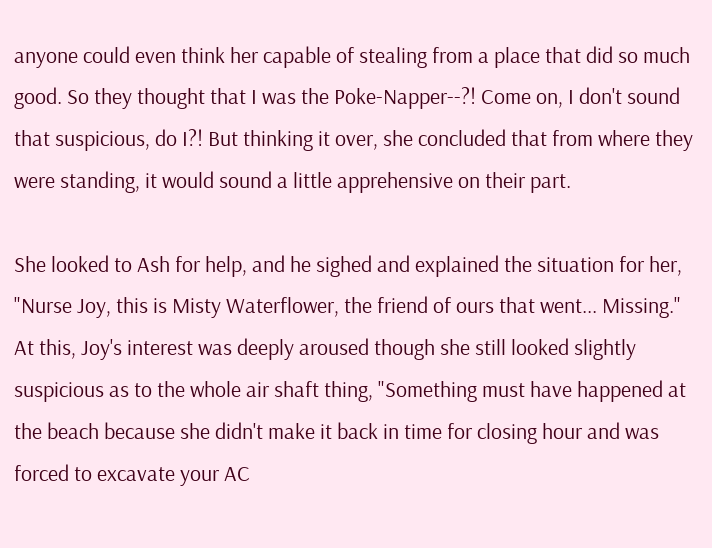anyone could even think her capable of stealing from a place that did so much good. So they thought that I was the Poke-Napper--?! Come on, I don't sound that suspicious, do I?! But thinking it over, she concluded that from where they were standing, it would sound a little apprehensive on their part.

She looked to Ash for help, and he sighed and explained the situation for her, "Nurse Joy, this is Misty Waterflower, the friend of ours that went... Missing." At this, Joy's interest was deeply aroused though she still looked slightly suspicious as to the whole air shaft thing, "Something must have happened at the beach because she didn't make it back in time for closing hour and was forced to excavate your AC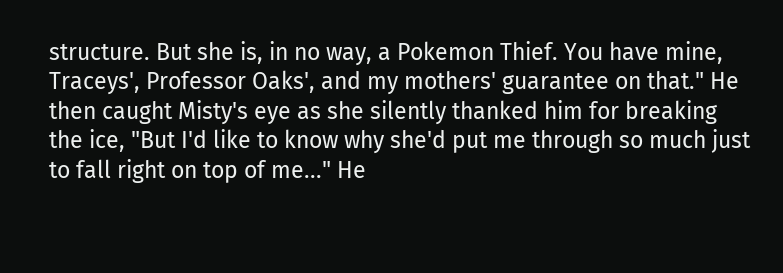structure. But she is, in no way, a Pokemon Thief. You have mine, Traceys', Professor Oaks', and my mothers' guarantee on that." He then caught Misty's eye as she silently thanked him for breaking the ice, "But I'd like to know why she'd put me through so much just to fall right on top of me..." He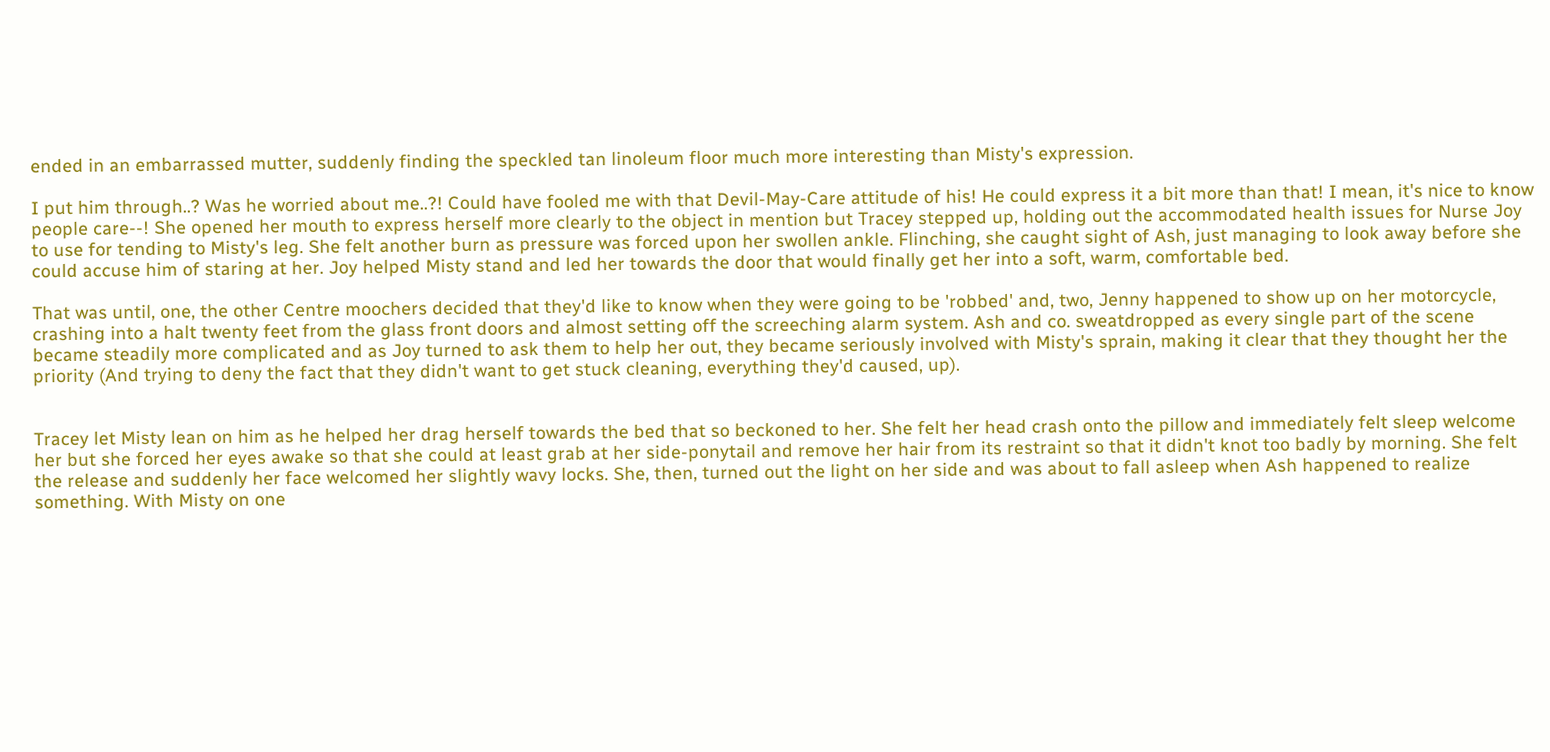ended in an embarrassed mutter, suddenly finding the speckled tan linoleum floor much more interesting than Misty's expression.

I put him through..? Was he worried about me..?! Could have fooled me with that Devil-May-Care attitude of his! He could express it a bit more than that! I mean, it's nice to know people care--! She opened her mouth to express herself more clearly to the object in mention but Tracey stepped up, holding out the accommodated health issues for Nurse Joy to use for tending to Misty's leg. She felt another burn as pressure was forced upon her swollen ankle. Flinching, she caught sight of Ash, just managing to look away before she could accuse him of staring at her. Joy helped Misty stand and led her towards the door that would finally get her into a soft, warm, comfortable bed.

That was until, one, the other Centre moochers decided that they'd like to know when they were going to be 'robbed' and, two, Jenny happened to show up on her motorcycle, crashing into a halt twenty feet from the glass front doors and almost setting off the screeching alarm system. Ash and co. sweatdropped as every single part of the scene became steadily more complicated and as Joy turned to ask them to help her out, they became seriously involved with Misty's sprain, making it clear that they thought her the priority (And trying to deny the fact that they didn't want to get stuck cleaning, everything they'd caused, up).


Tracey let Misty lean on him as he helped her drag herself towards the bed that so beckoned to her. She felt her head crash onto the pillow and immediately felt sleep welcome her but she forced her eyes awake so that she could at least grab at her side-ponytail and remove her hair from its restraint so that it didn't knot too badly by morning. She felt the release and suddenly her face welcomed her slightly wavy locks. She, then, turned out the light on her side and was about to fall asleep when Ash happened to realize something. With Misty on one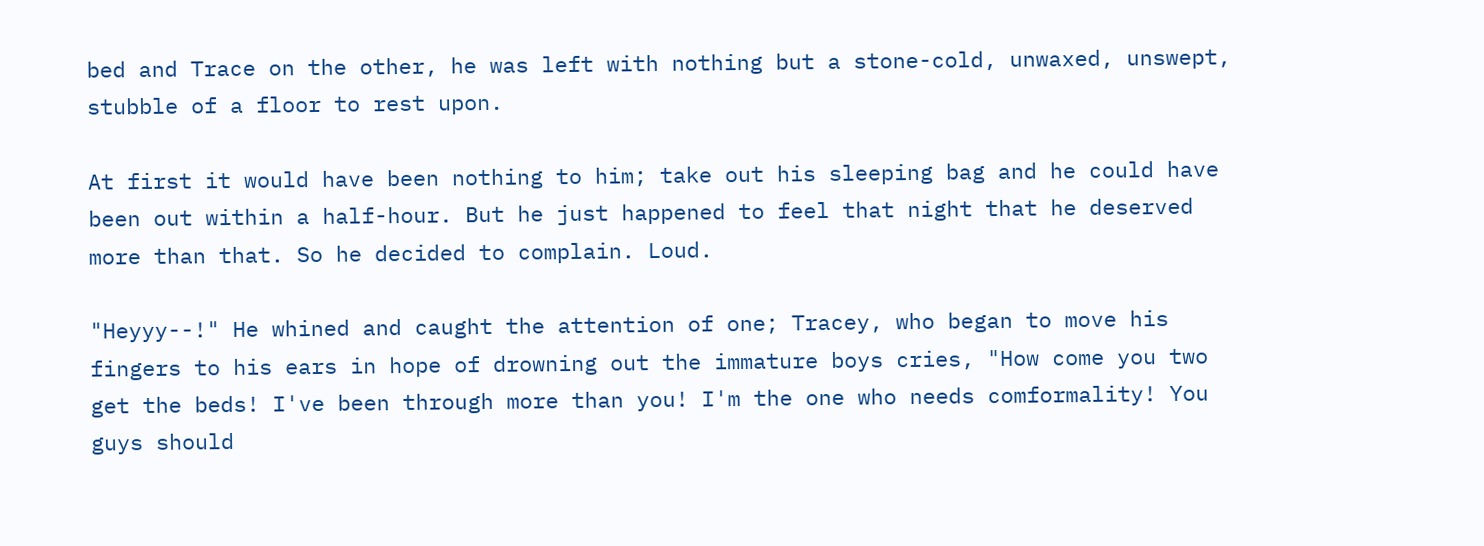bed and Trace on the other, he was left with nothing but a stone-cold, unwaxed, unswept, stubble of a floor to rest upon.

At first it would have been nothing to him; take out his sleeping bag and he could have been out within a half-hour. But he just happened to feel that night that he deserved more than that. So he decided to complain. Loud.

"Heyyy--!" He whined and caught the attention of one; Tracey, who began to move his fingers to his ears in hope of drowning out the immature boys cries, "How come you two get the beds! I've been through more than you! I'm the one who needs comformality! You guys should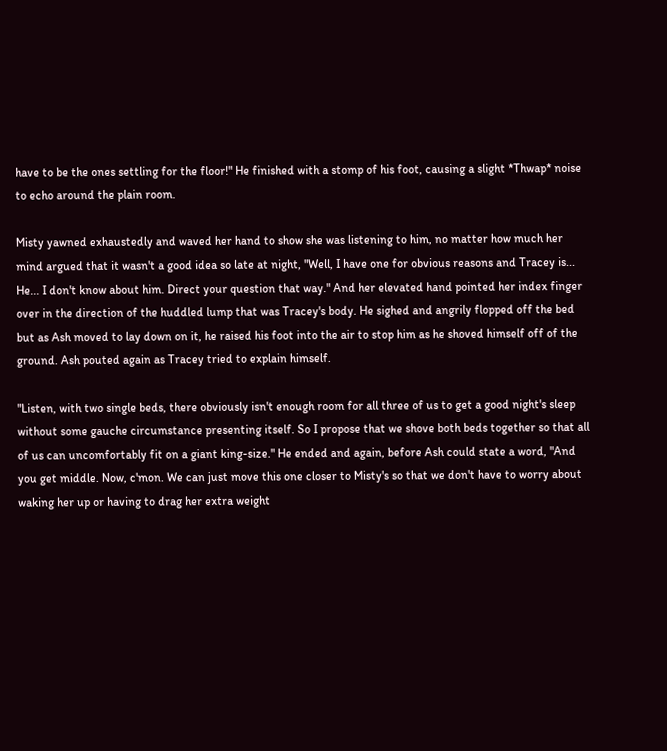have to be the ones settling for the floor!" He finished with a stomp of his foot, causing a slight *Thwap* noise to echo around the plain room.

Misty yawned exhaustedly and waved her hand to show she was listening to him, no matter how much her mind argued that it wasn't a good idea so late at night, "Well, I have one for obvious reasons and Tracey is... He... I don't know about him. Direct your question that way." And her elevated hand pointed her index finger over in the direction of the huddled lump that was Tracey's body. He sighed and angrily flopped off the bed but as Ash moved to lay down on it, he raised his foot into the air to stop him as he shoved himself off of the ground. Ash pouted again as Tracey tried to explain himself.

"Listen, with two single beds, there obviously isn't enough room for all three of us to get a good night's sleep without some gauche circumstance presenting itself. So I propose that we shove both beds together so that all of us can uncomfortably fit on a giant king-size." He ended and again, before Ash could state a word, "And you get middle. Now, c'mon. We can just move this one closer to Misty's so that we don't have to worry about waking her up or having to drag her extra weight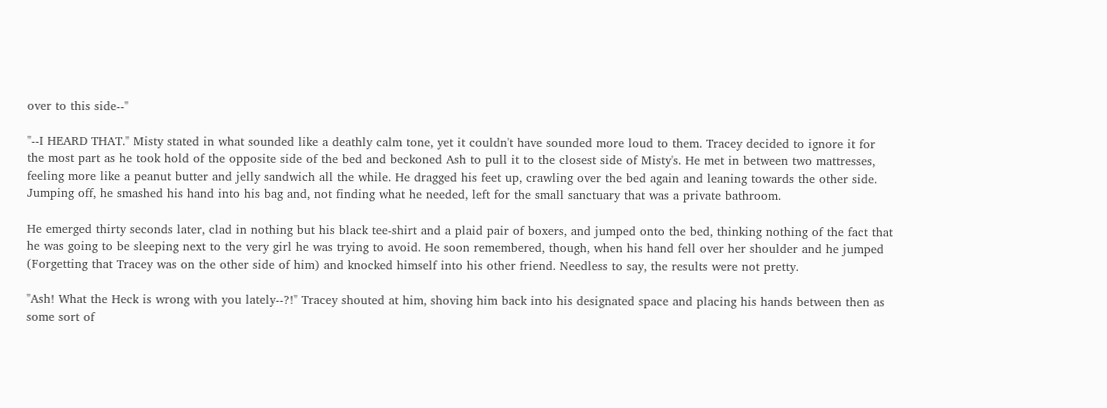over to this side--"

"--I HEARD THAT." Misty stated in what sounded like a deathly calm tone, yet it couldn't have sounded more loud to them. Tracey decided to ignore it for the most part as he took hold of the opposite side of the bed and beckoned Ash to pull it to the closest side of Misty's. He met in between two mattresses, feeling more like a peanut butter and jelly sandwich all the while. He dragged his feet up, crawling over the bed again and leaning towards the other side. Jumping off, he smashed his hand into his bag and, not finding what he needed, left for the small sanctuary that was a private bathroom.

He emerged thirty seconds later, clad in nothing but his black tee-shirt and a plaid pair of boxers, and jumped onto the bed, thinking nothing of the fact that he was going to be sleeping next to the very girl he was trying to avoid. He soon remembered, though, when his hand fell over her shoulder and he jumped (Forgetting that Tracey was on the other side of him) and knocked himself into his other friend. Needless to say, the results were not pretty.

"Ash! What the Heck is wrong with you lately--?!" Tracey shouted at him, shoving him back into his designated space and placing his hands between then as some sort of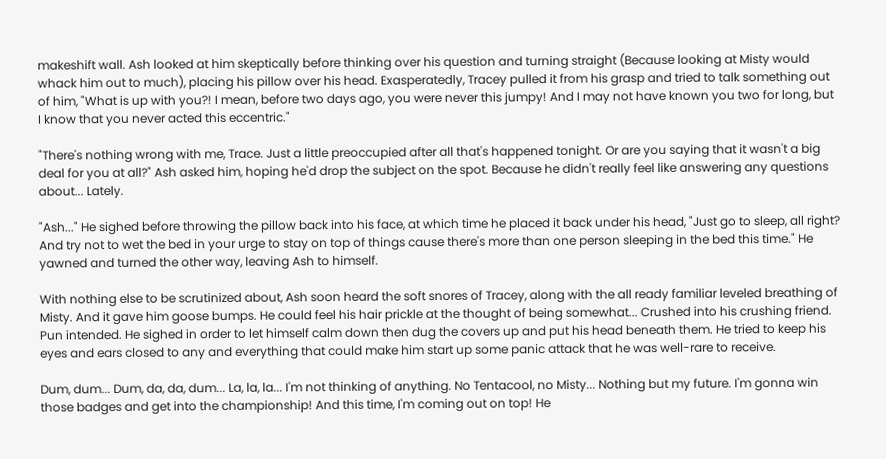makeshift wall. Ash looked at him skeptically before thinking over his question and turning straight (Because looking at Misty would whack him out to much), placing his pillow over his head. Exasperatedly, Tracey pulled it from his grasp and tried to talk something out of him, "What is up with you?! I mean, before two days ago, you were never this jumpy! And I may not have known you two for long, but I know that you never acted this eccentric."

"There's nothing wrong with me, Trace. Just a little preoccupied after all that's happened tonight. Or are you saying that it wasn't a big deal for you at all?" Ash asked him, hoping he'd drop the subject on the spot. Because he didn't really feel like answering any questions about... Lately.

"Ash..." He sighed before throwing the pillow back into his face, at which time he placed it back under his head, "Just go to sleep, all right? And try not to wet the bed in your urge to stay on top of things cause there's more than one person sleeping in the bed this time." He yawned and turned the other way, leaving Ash to himself.

With nothing else to be scrutinized about, Ash soon heard the soft snores of Tracey, along with the all ready familiar leveled breathing of Misty. And it gave him goose bumps. He could feel his hair prickle at the thought of being somewhat... Crushed into his crushing friend. Pun intended. He sighed in order to let himself calm down then dug the covers up and put his head beneath them. He tried to keep his eyes and ears closed to any and everything that could make him start up some panic attack that he was well-rare to receive.

Dum, dum... Dum, da, da, dum... La, la, la... I'm not thinking of anything. No Tentacool, no Misty... Nothing but my future. I'm gonna win those badges and get into the championship! And this time, I'm coming out on top! He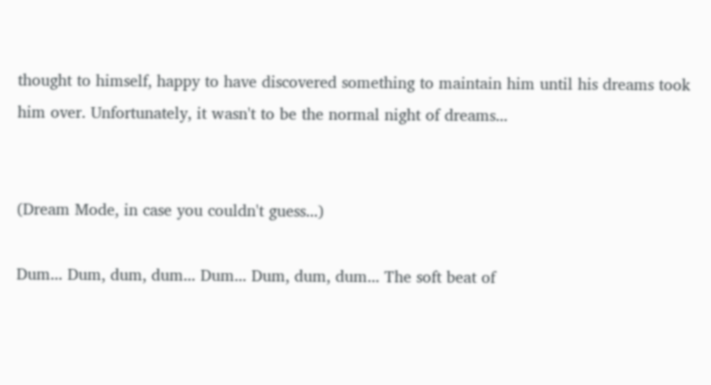thought to himself, happy to have discovered something to maintain him until his dreams took him over. Unfortunately, it wasn't to be the normal night of dreams...


(Dream Mode, in case you couldn't guess...)

Dum... Dum, dum, dum... Dum... Dum, dum, dum... The soft beat of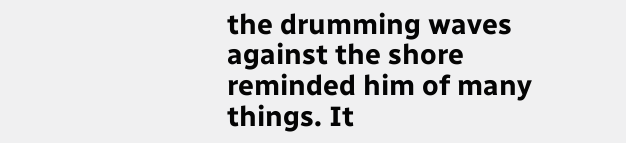the drumming waves against the shore reminded him of many things. It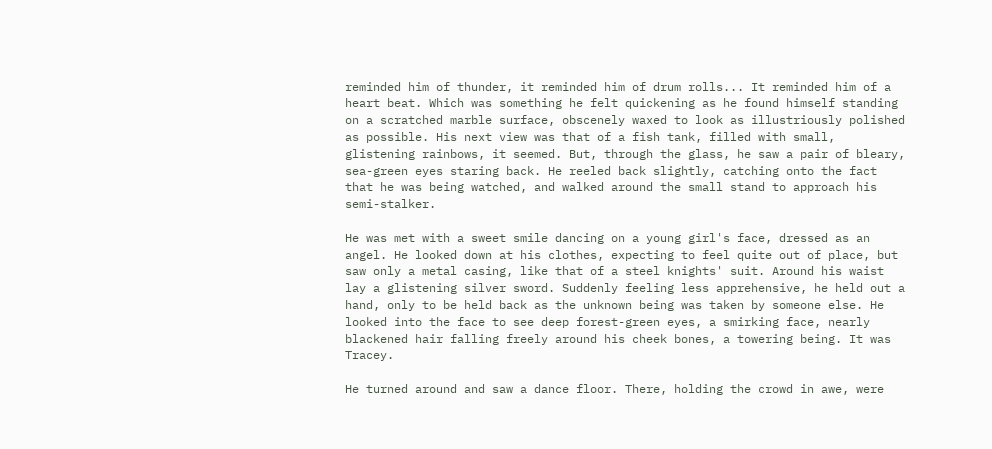reminded him of thunder, it reminded him of drum rolls... It reminded him of a heart beat. Which was something he felt quickening as he found himself standing on a scratched marble surface, obscenely waxed to look as illustriously polished as possible. His next view was that of a fish tank, filled with small, glistening rainbows, it seemed. But, through the glass, he saw a pair of bleary, sea-green eyes staring back. He reeled back slightly, catching onto the fact that he was being watched, and walked around the small stand to approach his semi-stalker.

He was met with a sweet smile dancing on a young girl's face, dressed as an angel. He looked down at his clothes, expecting to feel quite out of place, but saw only a metal casing, like that of a steel knights' suit. Around his waist lay a glistening silver sword. Suddenly feeling less apprehensive, he held out a hand, only to be held back as the unknown being was taken by someone else. He looked into the face to see deep forest-green eyes, a smirking face, nearly blackened hair falling freely around his cheek bones, a towering being. It was Tracey.

He turned around and saw a dance floor. There, holding the crowd in awe, were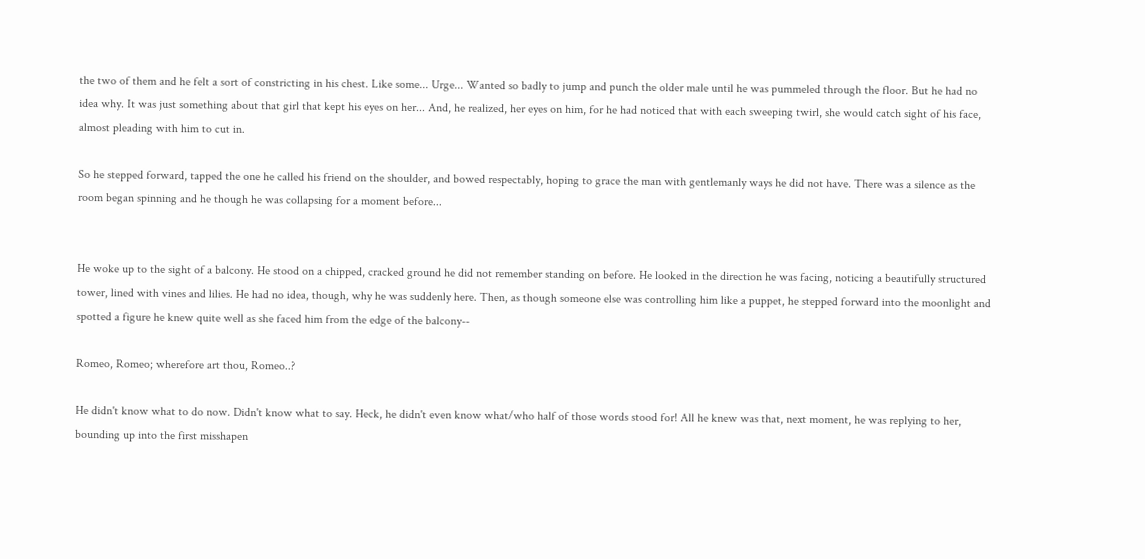the two of them and he felt a sort of constricting in his chest. Like some... Urge... Wanted so badly to jump and punch the older male until he was pummeled through the floor. But he had no idea why. It was just something about that girl that kept his eyes on her... And, he realized, her eyes on him, for he had noticed that with each sweeping twirl, she would catch sight of his face, almost pleading with him to cut in.

So he stepped forward, tapped the one he called his friend on the shoulder, and bowed respectably, hoping to grace the man with gentlemanly ways he did not have. There was a silence as the room began spinning and he though he was collapsing for a moment before...


He woke up to the sight of a balcony. He stood on a chipped, cracked ground he did not remember standing on before. He looked in the direction he was facing, noticing a beautifully structured tower, lined with vines and lilies. He had no idea, though, why he was suddenly here. Then, as though someone else was controlling him like a puppet, he stepped forward into the moonlight and spotted a figure he knew quite well as she faced him from the edge of the balcony--

Romeo, Romeo; wherefore art thou, Romeo..?

He didn't know what to do now. Didn't know what to say. Heck, he didn't even know what/who half of those words stood for! All he knew was that, next moment, he was replying to her, bounding up into the first misshapen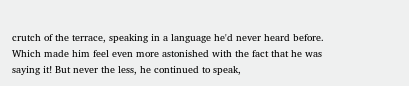crutch of the terrace, speaking in a language he'd never heard before. Which made him feel even more astonished with the fact that he was saying it! But never the less, he continued to speak,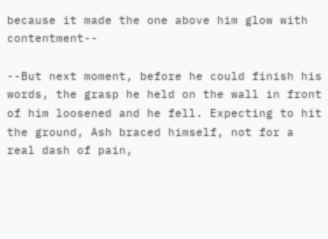because it made the one above him glow with contentment--

--But next moment, before he could finish his words, the grasp he held on the wall in front of him loosened and he fell. Expecting to hit the ground, Ash braced himself, not for a real dash of pain,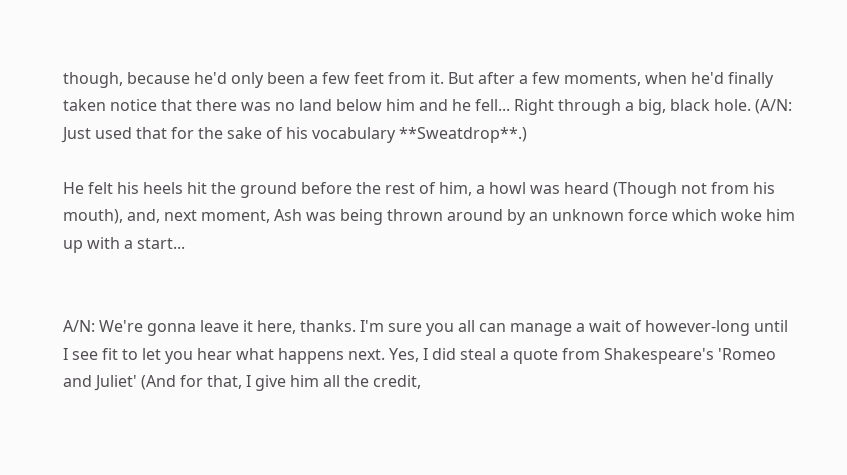though, because he'd only been a few feet from it. But after a few moments, when he'd finally taken notice that there was no land below him and he fell... Right through a big, black hole. (A/N: Just used that for the sake of his vocabulary **Sweatdrop**.)

He felt his heels hit the ground before the rest of him, a howl was heard (Though not from his mouth), and, next moment, Ash was being thrown around by an unknown force which woke him up with a start...


A/N: We're gonna leave it here, thanks. I'm sure you all can manage a wait of however-long until I see fit to let you hear what happens next. Yes, I did steal a quote from Shakespeare's 'Romeo and Juliet' (And for that, I give him all the credit,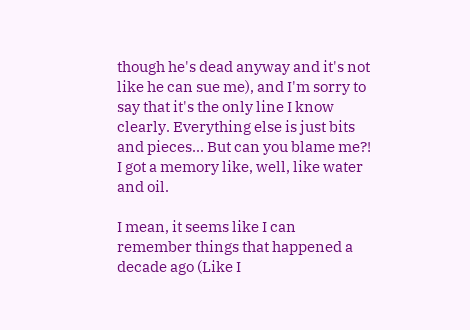though he's dead anyway and it's not like he can sue me), and I'm sorry to say that it's the only line I know clearly. Everything else is just bits and pieces... But can you blame me?! I got a memory like, well, like water and oil.

I mean, it seems like I can remember things that happened a decade ago (Like I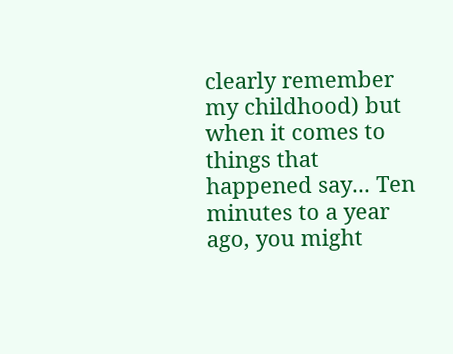clearly remember my childhood) but when it comes to things that happened say... Ten minutes to a year ago, you might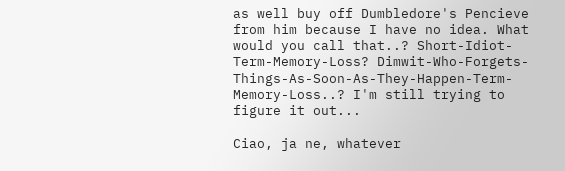as well buy off Dumbledore's Pencieve from him because I have no idea. What would you call that..? Short-Idiot-Term-Memory-Loss? Dimwit-Who-Forgets-Things-As-Soon-As-They-Happen-Term-Memory-Loss..? I'm still trying to figure it out...

Ciao, ja ne, whatever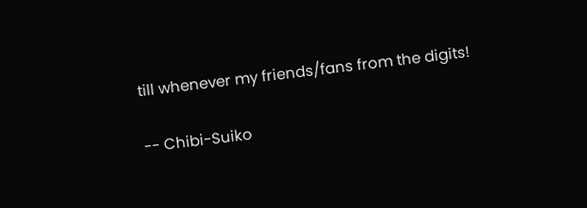till whenever my friends/fans from the digits!

-- Chibi-Suiko